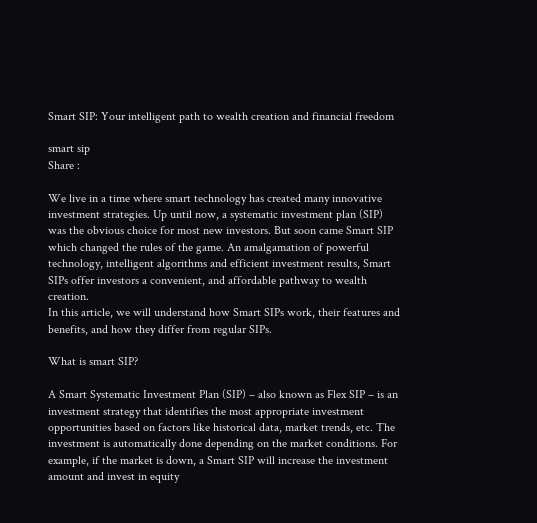Smart SIP: Your intelligent path to wealth creation and financial freedom

smart sip
Share :

We live in a time where smart technology has created many innovative investment strategies. Up until now, a systematic investment plan (SIP) was the obvious choice for most new investors. But soon came Smart SIP which changed the rules of the game. An amalgamation of powerful technology, intelligent algorithms and efficient investment results, Smart SIPs offer investors a convenient, and affordable pathway to wealth creation.
In this article, we will understand how Smart SIPs work, their features and benefits, and how they differ from regular SIPs.

What is smart SIP?

A Smart Systematic Investment Plan (SIP) – also known as Flex SIP – is an investment strategy that identifies the most appropriate investment opportunities based on factors like historical data, market trends, etc. The investment is automatically done depending on the market conditions. For example, if the market is down, a Smart SIP will increase the investment amount and invest in equity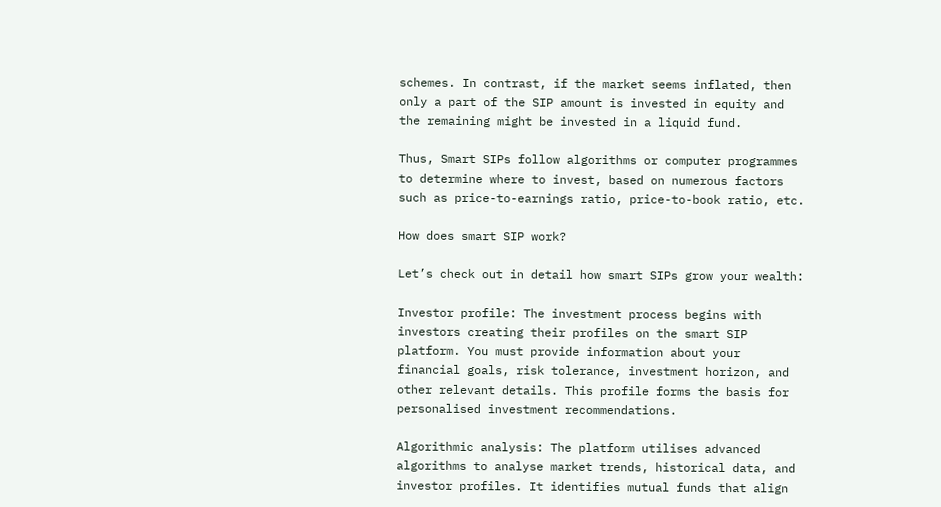schemes. In contrast, if the market seems inflated, then only a part of the SIP amount is invested in equity and the remaining might be invested in a liquid fund.

Thus, Smart SIPs follow algorithms or computer programmes to determine where to invest, based on numerous factors such as price-to-earnings ratio, price-to-book ratio, etc.

How does smart SIP work?

Let’s check out in detail how smart SIPs grow your wealth:

Investor profile: The investment process begins with investors creating their profiles on the smart SIP platform. You must provide information about your financial goals, risk tolerance, investment horizon, and other relevant details. This profile forms the basis for personalised investment recommendations.

Algorithmic analysis: The platform utilises advanced algorithms to analyse market trends, historical data, and investor profiles. It identifies mutual funds that align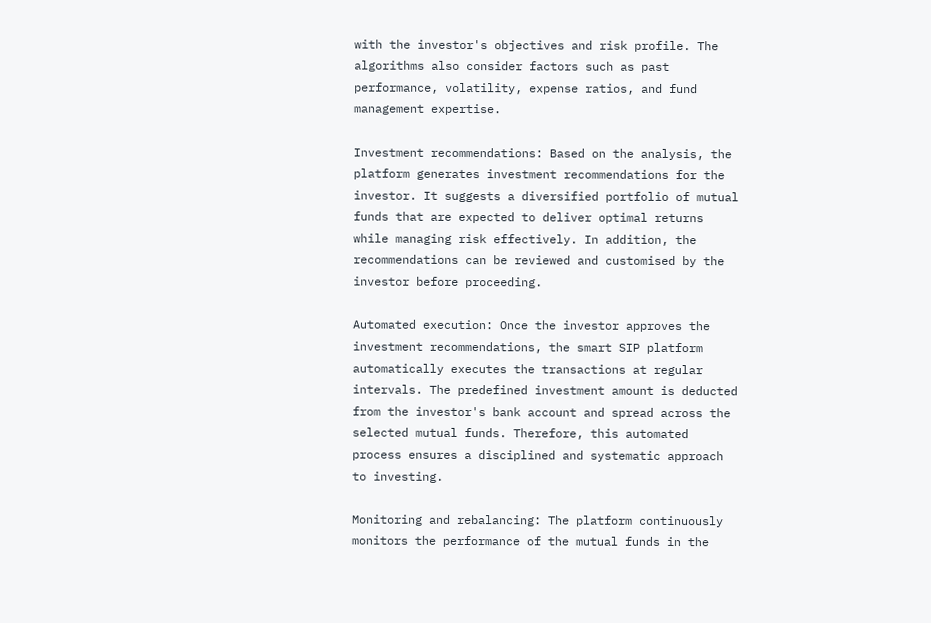with the investor's objectives and risk profile. The algorithms also consider factors such as past performance, volatility, expense ratios, and fund management expertise.

Investment recommendations: Based on the analysis, the platform generates investment recommendations for the investor. It suggests a diversified portfolio of mutual funds that are expected to deliver optimal returns while managing risk effectively. In addition, the recommendations can be reviewed and customised by the investor before proceeding.

Automated execution: Once the investor approves the investment recommendations, the smart SIP platform automatically executes the transactions at regular intervals. The predefined investment amount is deducted from the investor's bank account and spread across the selected mutual funds. Therefore, this automated process ensures a disciplined and systematic approach to investing.

Monitoring and rebalancing: The platform continuously monitors the performance of the mutual funds in the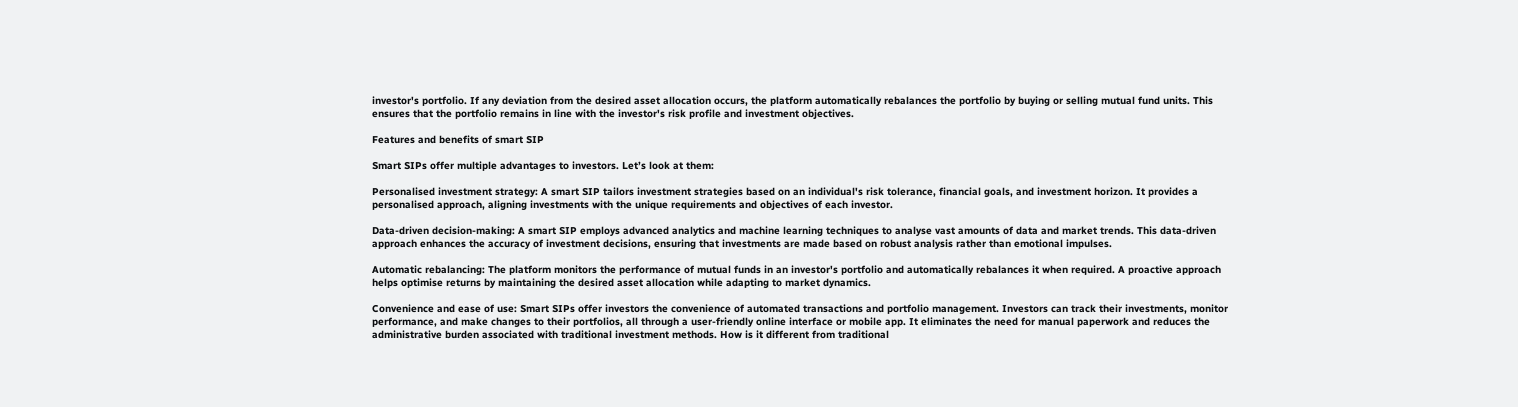investor's portfolio. If any deviation from the desired asset allocation occurs, the platform automatically rebalances the portfolio by buying or selling mutual fund units. This ensures that the portfolio remains in line with the investor's risk profile and investment objectives.

Features and benefits of smart SIP

Smart SIPs offer multiple advantages to investors. Let’s look at them:

Personalised investment strategy: A smart SIP tailors investment strategies based on an individual's risk tolerance, financial goals, and investment horizon. It provides a personalised approach, aligning investments with the unique requirements and objectives of each investor.

Data-driven decision-making: A smart SIP employs advanced analytics and machine learning techniques to analyse vast amounts of data and market trends. This data-driven approach enhances the accuracy of investment decisions, ensuring that investments are made based on robust analysis rather than emotional impulses.

Automatic rebalancing: The platform monitors the performance of mutual funds in an investor's portfolio and automatically rebalances it when required. A proactive approach helps optimise returns by maintaining the desired asset allocation while adapting to market dynamics.

Convenience and ease of use: Smart SIPs offer investors the convenience of automated transactions and portfolio management. Investors can track their investments, monitor performance, and make changes to their portfolios, all through a user-friendly online interface or mobile app. It eliminates the need for manual paperwork and reduces the administrative burden associated with traditional investment methods. How is it different from traditional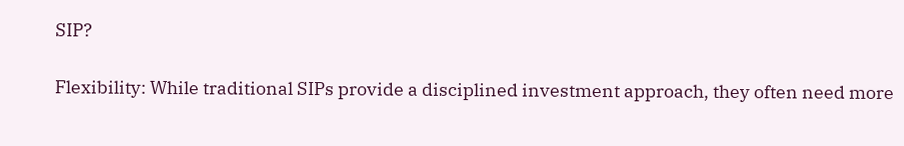SIP?

Flexibility: While traditional SIPs provide a disciplined investment approach, they often need more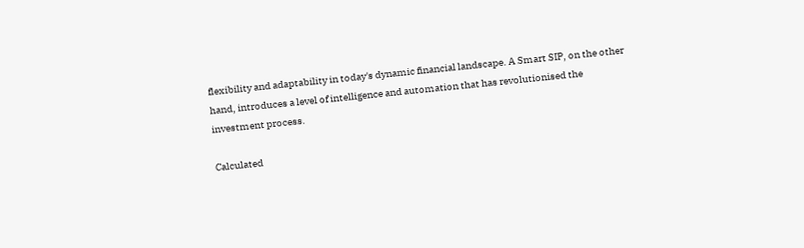flexibility and adaptability in today's dynamic financial landscape. A Smart SIP, on the other hand, introduces a level of intelligence and automation that has revolutionised the investment process.

Calculated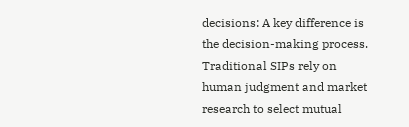decisions: A key difference is the decision-making process. Traditional SIPs rely on human judgment and market research to select mutual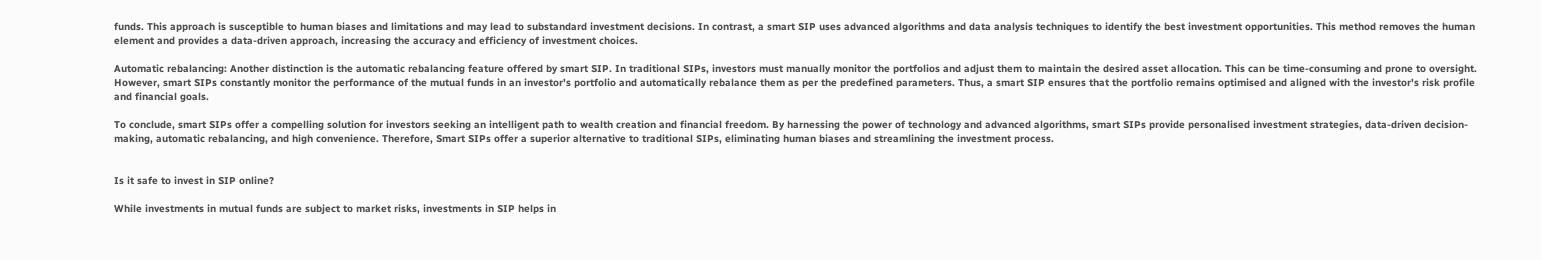funds. This approach is susceptible to human biases and limitations and may lead to substandard investment decisions. In contrast, a smart SIP uses advanced algorithms and data analysis techniques to identify the best investment opportunities. This method removes the human element and provides a data-driven approach, increasing the accuracy and efficiency of investment choices.

Automatic rebalancing: Another distinction is the automatic rebalancing feature offered by smart SIP. In traditional SIPs, investors must manually monitor the portfolios and adjust them to maintain the desired asset allocation. This can be time-consuming and prone to oversight. However, smart SIPs constantly monitor the performance of the mutual funds in an investor's portfolio and automatically rebalance them as per the predefined parameters. Thus, a smart SIP ensures that the portfolio remains optimised and aligned with the investor's risk profile and financial goals.

To conclude, smart SIPs offer a compelling solution for investors seeking an intelligent path to wealth creation and financial freedom. By harnessing the power of technology and advanced algorithms, smart SIPs provide personalised investment strategies, data-driven decision-making, automatic rebalancing, and high convenience. Therefore, Smart SIPs offer a superior alternative to traditional SIPs, eliminating human biases and streamlining the investment process.


Is it safe to invest in SIP online?

While investments in mutual funds are subject to market risks, investments in SIP helps in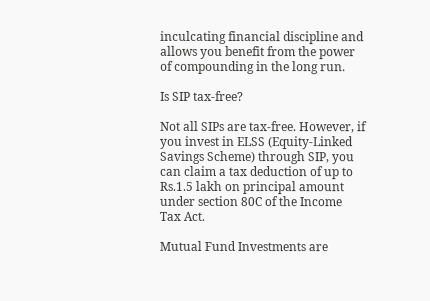inculcating financial discipline and allows you benefit from the power of compounding in the long run.

Is SIP tax-free?

Not all SIPs are tax-free. However, if you invest in ELSS (Equity-Linked Savings Scheme) through SIP, you can claim a tax deduction of up to Rs.1.5 lakh on principal amount under section 80C of the Income Tax Act.

Mutual Fund Investments are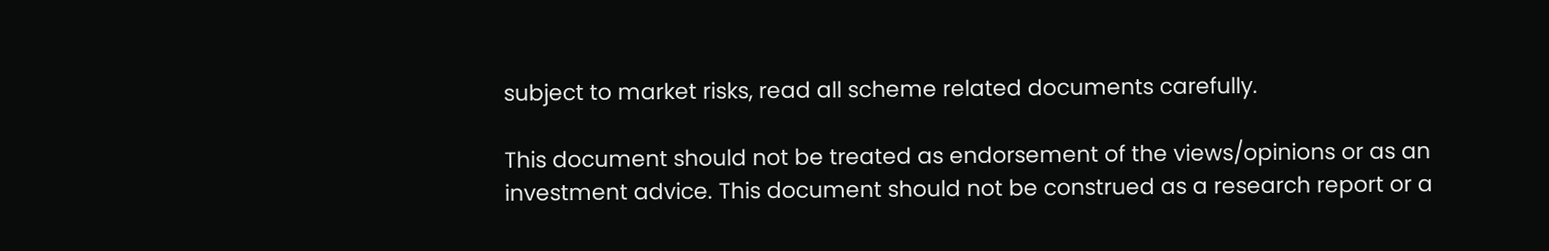subject to market risks, read all scheme related documents carefully.

This document should not be treated as endorsement of the views/opinions or as an investment advice. This document should not be construed as a research report or a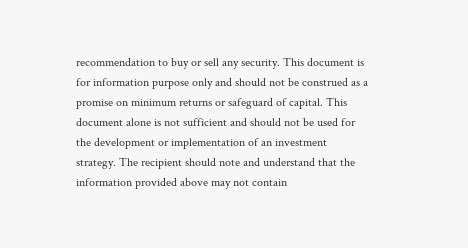recommendation to buy or sell any security. This document is for information purpose only and should not be construed as a promise on minimum returns or safeguard of capital. This document alone is not sufficient and should not be used for the development or implementation of an investment strategy. The recipient should note and understand that the information provided above may not contain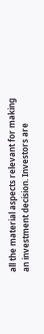all the material aspects relevant for making an investment decision. Investors are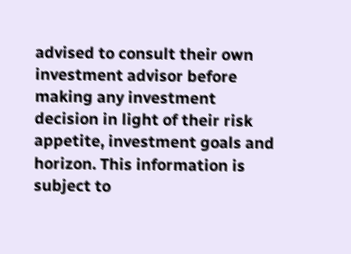advised to consult their own investment advisor before making any investment decision in light of their risk appetite, investment goals and horizon. This information is subject to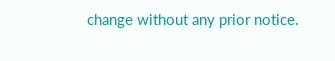change without any prior notice.